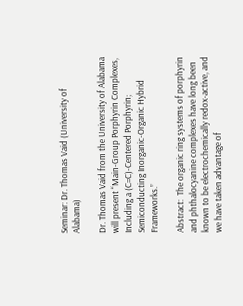Seminar: Dr. Thomas Vaid (University of Alabama)

Dr. Thomas Vaid from the University of Alabama will present “Main-Group Porphyrin Complexes, Including a (C=C)-Centered Porphyrin; Semiconducting Inorganic-Organic Hybrid Frameworks.”

Abstract:  The organic ring systems of porphyrin and phthalocyanine complexes have long been known to be electrochemically redox-active, and we have taken advantage of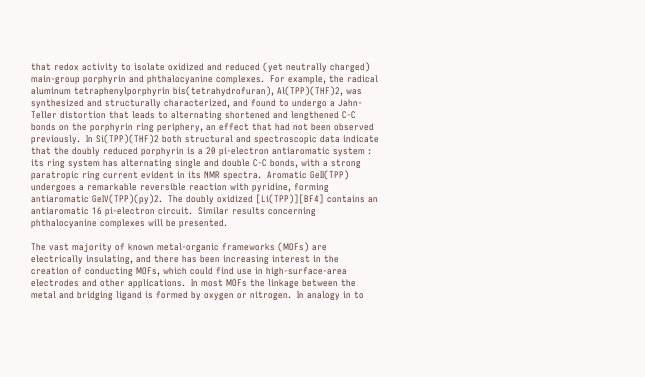that redox activity to isolate oxidized and reduced (yet neutrally charged) main-group porphyrin and phthalocyanine complexes.  For example, the radical aluminum tetraphenylporphyrin bis(tetrahydrofuran), Al(TPP)(THF)2, was synthesized and structurally characterized, and found to undergo a Jahn-Teller distortion that leads to alternating shortened and lengthened C‑C bonds on the porphyrin ring periphery, an effect that had not been observed previously.  In Si(TPP)(THF)2 both structural and spectroscopic data indicate that the doubly reduced porphyrin is a 20 pi-electron antiaromatic system :  its ring system has alternating single and double C-C bonds, with a strong paratropic ring current evident in its NMR spectra.  Aromatic GeII(TPP) undergoes a remarkable reversible reaction with pyridine, forming antiaromatic GeIV(TPP)(py)2.  The doubly oxidized [Li(TPP)][BF4] contains an antiaromatic 16 pi-electron circuit.  Similar results concerning phthalocyanine complexes will be presented.

The vast majority of known metal-organic frameworks (MOFs) are electrically insulating, and there has been increasing interest in the creation of conducting MOFs, which could find use in high-surface-area electrodes and other applications.  In most MOFs the linkage between the metal and bridging ligand is formed by oxygen or nitrogen.  In analogy in to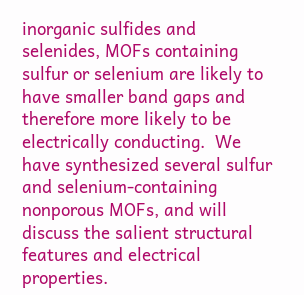inorganic sulfides and selenides, MOFs containing sulfur or selenium are likely to have smaller band gaps and therefore more likely to be electrically conducting.  We have synthesized several sulfur and selenium-containing nonporous MOFs, and will discuss the salient structural features and electrical properties.